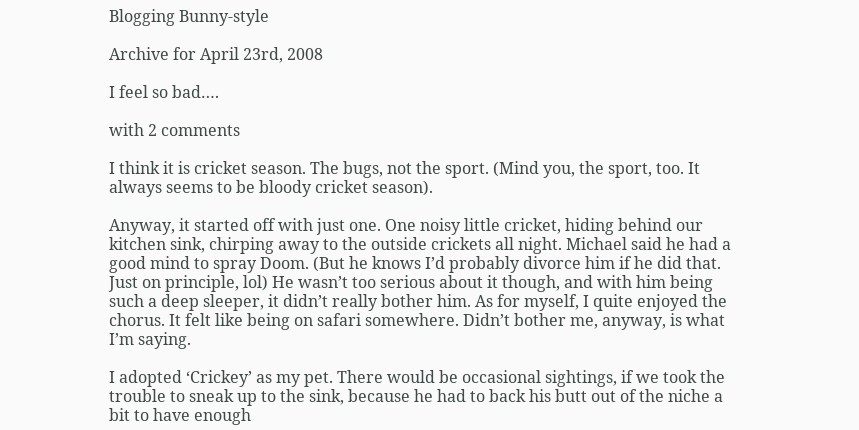Blogging Bunny-style

Archive for April 23rd, 2008

I feel so bad….

with 2 comments

I think it is cricket season. The bugs, not the sport. (Mind you, the sport, too. It always seems to be bloody cricket season).

Anyway, it started off with just one. One noisy little cricket, hiding behind our kitchen sink, chirping away to the outside crickets all night. Michael said he had a good mind to spray Doom. (But he knows I’d probably divorce him if he did that. Just on principle, lol) He wasn’t too serious about it though, and with him being such a deep sleeper, it didn’t really bother him. As for myself, I quite enjoyed the chorus. It felt like being on safari somewhere. Didn’t bother me, anyway, is what I’m saying.

I adopted ‘Crickey’ as my pet. There would be occasional sightings, if we took the trouble to sneak up to the sink, because he had to back his butt out of the niche a bit to have enough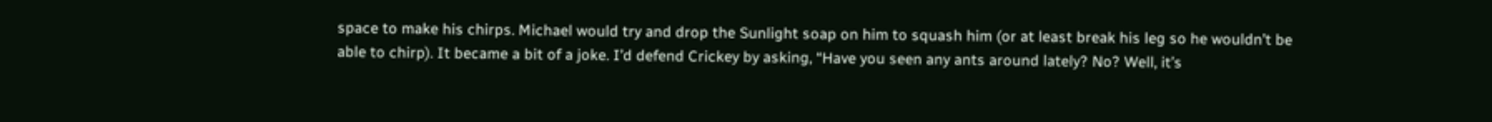space to make his chirps. Michael would try and drop the Sunlight soap on him to squash him (or at least break his leg so he wouldn’t be able to chirp). It became a bit of a joke. I’d defend Crickey by asking, “Have you seen any ants around lately? No? Well, it’s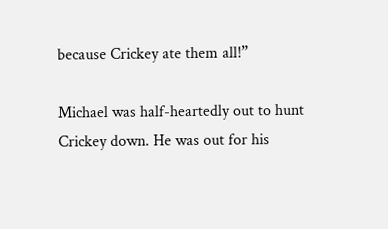because Crickey ate them all!”

Michael was half-heartedly out to hunt Crickey down. He was out for his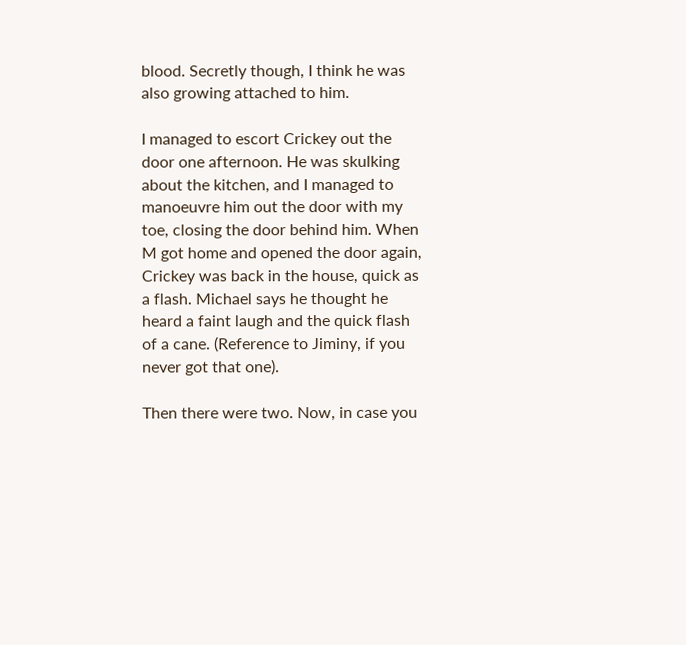blood. Secretly though, I think he was also growing attached to him.

I managed to escort Crickey out the door one afternoon. He was skulking about the kitchen, and I managed to manoeuvre him out the door with my toe, closing the door behind him. When M got home and opened the door again, Crickey was back in the house, quick as a flash. Michael says he thought he heard a faint laugh and the quick flash of a cane. (Reference to Jiminy, if you never got that one).

Then there were two. Now, in case you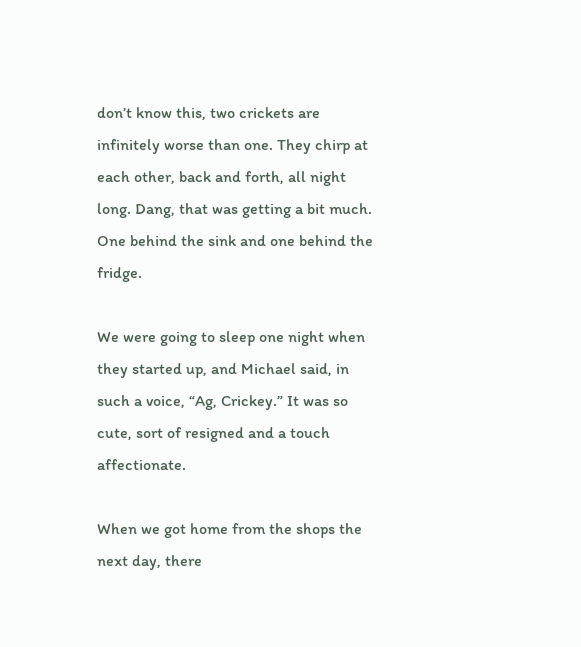don’t know this, two crickets are infinitely worse than one. They chirp at each other, back and forth, all night long. Dang, that was getting a bit much. One behind the sink and one behind the fridge.

We were going to sleep one night when they started up, and Michael said, in such a voice, “Ag, Crickey.” It was so cute, sort of resigned and a touch affectionate.

When we got home from the shops the next day, there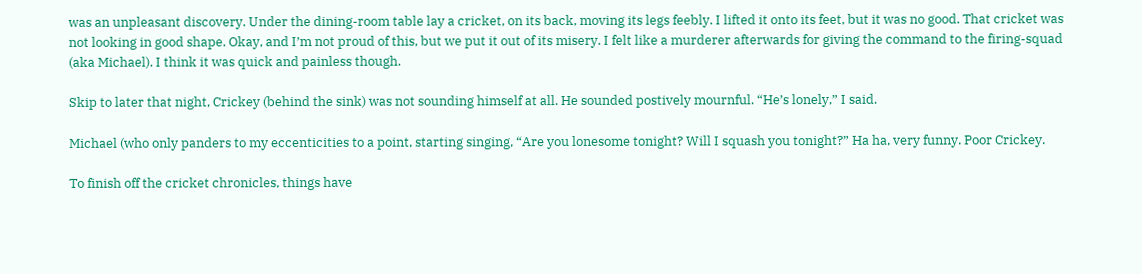was an unpleasant discovery. Under the dining-room table lay a cricket, on its back, moving its legs feebly. I lifted it onto its feet, but it was no good. That cricket was not looking in good shape. Okay, and I’m not proud of this, but we put it out of its misery. I felt like a murderer afterwards for giving the command to the firing-squad (aka Michael). I think it was quick and painless though.

Skip to later that night, Crickey (behind the sink) was not sounding himself at all. He sounded postively mournful. “He’s lonely,” I said.

Michael (who only panders to my eccenticities to a point, starting singing, “Are you lonesome tonight? Will I squash you tonight?” Ha ha, very funny. Poor Crickey.

To finish off the cricket chronicles, things have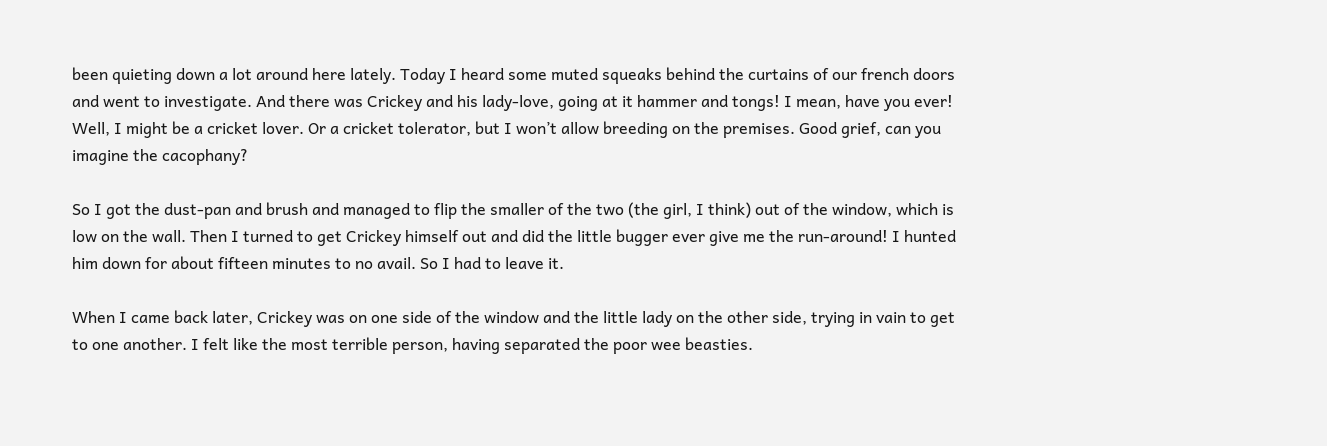been quieting down a lot around here lately. Today I heard some muted squeaks behind the curtains of our french doors and went to investigate. And there was Crickey and his lady-love, going at it hammer and tongs! I mean, have you ever! Well, I might be a cricket lover. Or a cricket tolerator, but I won’t allow breeding on the premises. Good grief, can you imagine the cacophany?

So I got the dust-pan and brush and managed to flip the smaller of the two (the girl, I think) out of the window, which is low on the wall. Then I turned to get Crickey himself out and did the little bugger ever give me the run-around! I hunted him down for about fifteen minutes to no avail. So I had to leave it.

When I came back later, Crickey was on one side of the window and the little lady on the other side, trying in vain to get to one another. I felt like the most terrible person, having separated the poor wee beasties.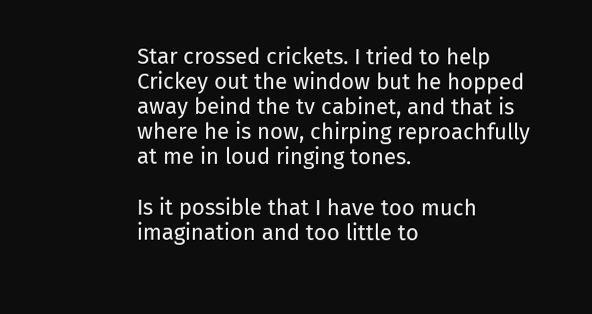Star crossed crickets. I tried to help Crickey out the window but he hopped away beind the tv cabinet, and that is where he is now, chirping reproachfully at me in loud ringing tones.

Is it possible that I have too much imagination and too little to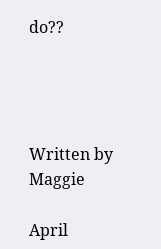do??




Written by Maggie

April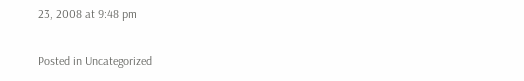23, 2008 at 9:48 pm

Posted in Uncategorized